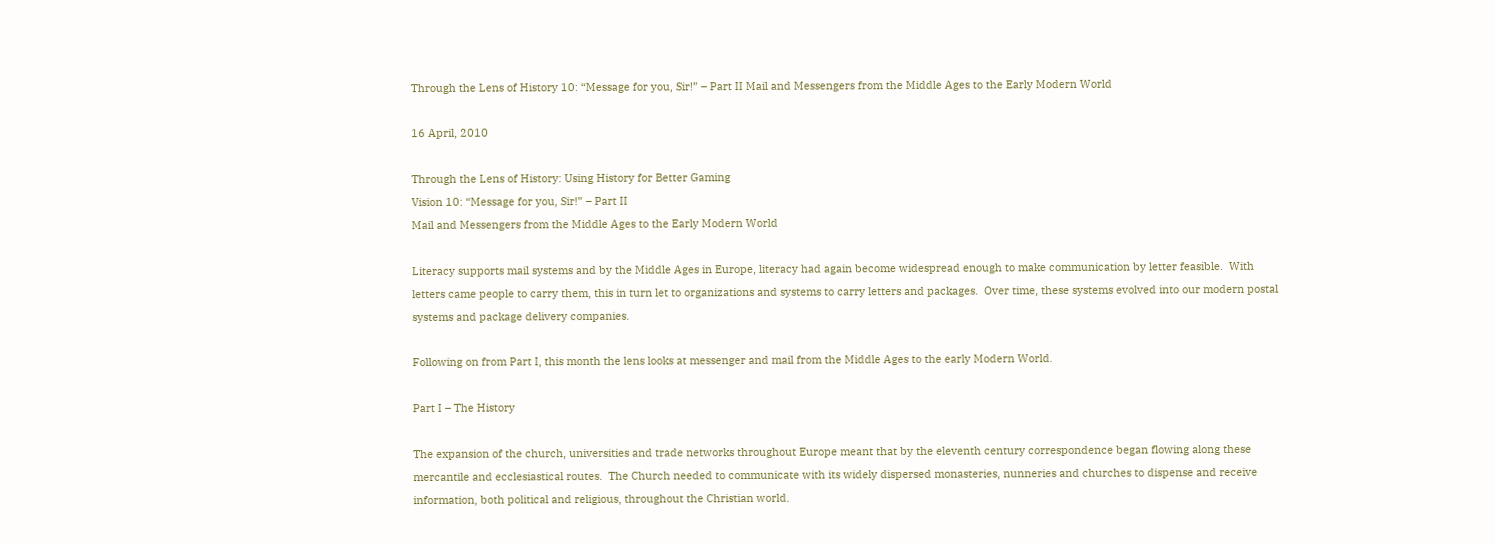Through the Lens of History 10: “Message for you, Sir!” – Part II Mail and Messengers from the Middle Ages to the Early Modern World

16 April, 2010

Through the Lens of History: Using History for Better Gaming
Vision 10: “Message for you, Sir!” – Part II
Mail and Messengers from the Middle Ages to the Early Modern World

Literacy supports mail systems and by the Middle Ages in Europe, literacy had again become widespread enough to make communication by letter feasible.  With letters came people to carry them, this in turn let to organizations and systems to carry letters and packages.  Over time, these systems evolved into our modern postal systems and package delivery companies.

Following on from Part I, this month the lens looks at messenger and mail from the Middle Ages to the early Modern World.

Part I – The History

The expansion of the church, universities and trade networks throughout Europe meant that by the eleventh century correspondence began flowing along these mercantile and ecclesiastical routes.  The Church needed to communicate with its widely dispersed monasteries, nunneries and churches to dispense and receive information, both political and religious, throughout the Christian world.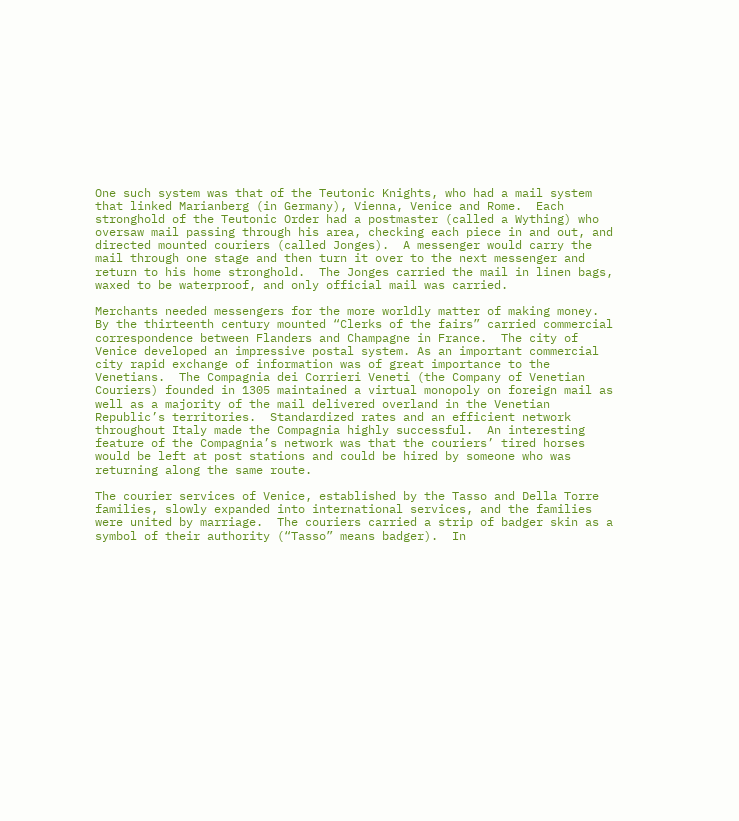One such system was that of the Teutonic Knights, who had a mail system that linked Marianberg (in Germany), Vienna, Venice and Rome.  Each stronghold of the Teutonic Order had a postmaster (called a Wything) who oversaw mail passing through his area, checking each piece in and out, and directed mounted couriers (called Jonges).  A messenger would carry the mail through one stage and then turn it over to the next messenger and return to his home stronghold.  The Jonges carried the mail in linen bags, waxed to be waterproof, and only official mail was carried.

Merchants needed messengers for the more worldly matter of making money.  By the thirteenth century mounted “Clerks of the fairs” carried commercial correspondence between Flanders and Champagne in France.  The city of Venice developed an impressive postal system. As an important commercial city rapid exchange of information was of great importance to the Venetians.  The Compagnia dei Corrieri Veneti (the Company of Venetian Couriers) founded in 1305 maintained a virtual monopoly on foreign mail as well as a majority of the mail delivered overland in the Venetian Republic’s territories.  Standardized rates and an efficient network throughout Italy made the Compagnia highly successful.  An interesting feature of the Compagnia’s network was that the couriers’ tired horses would be left at post stations and could be hired by someone who was returning along the same route.

The courier services of Venice, established by the Tasso and Della Torre families, slowly expanded into international services, and the families were united by marriage.  The couriers carried a strip of badger skin as a symbol of their authority (“Tasso” means badger).  In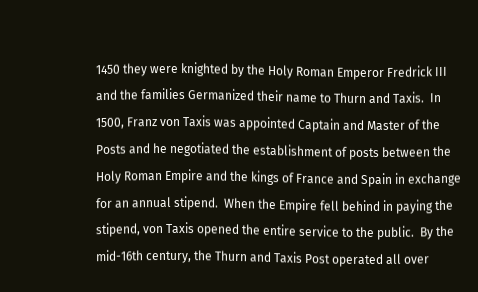1450 they were knighted by the Holy Roman Emperor Fredrick III and the families Germanized their name to Thurn and Taxis.  In 1500, Franz von Taxis was appointed Captain and Master of the Posts and he negotiated the establishment of posts between the Holy Roman Empire and the kings of France and Spain in exchange for an annual stipend.  When the Empire fell behind in paying the stipend, von Taxis opened the entire service to the public.  By the mid-16th century, the Thurn and Taxis Post operated all over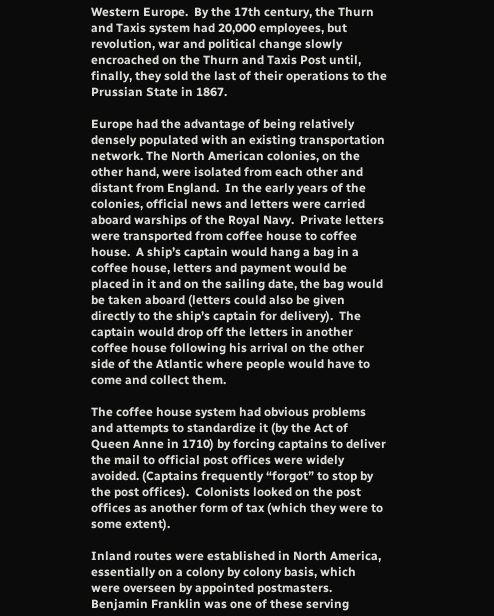Western Europe.  By the 17th century, the Thurn and Taxis system had 20,000 employees, but revolution, war and political change slowly encroached on the Thurn and Taxis Post until, finally, they sold the last of their operations to the Prussian State in 1867.

Europe had the advantage of being relatively densely populated with an existing transportation network. The North American colonies, on the other hand, were isolated from each other and distant from England.  In the early years of the colonies, official news and letters were carried aboard warships of the Royal Navy.  Private letters were transported from coffee house to coffee house.  A ship’s captain would hang a bag in a coffee house, letters and payment would be placed in it and on the sailing date, the bag would be taken aboard (letters could also be given directly to the ship’s captain for delivery).  The captain would drop off the letters in another coffee house following his arrival on the other side of the Atlantic where people would have to come and collect them.

The coffee house system had obvious problems and attempts to standardize it (by the Act of Queen Anne in 1710) by forcing captains to deliver the mail to official post offices were widely avoided. (Captains frequently “forgot” to stop by the post offices).  Colonists looked on the post offices as another form of tax (which they were to some extent).

Inland routes were established in North America, essentially on a colony by colony basis, which were overseen by appointed postmasters.  Benjamin Franklin was one of these serving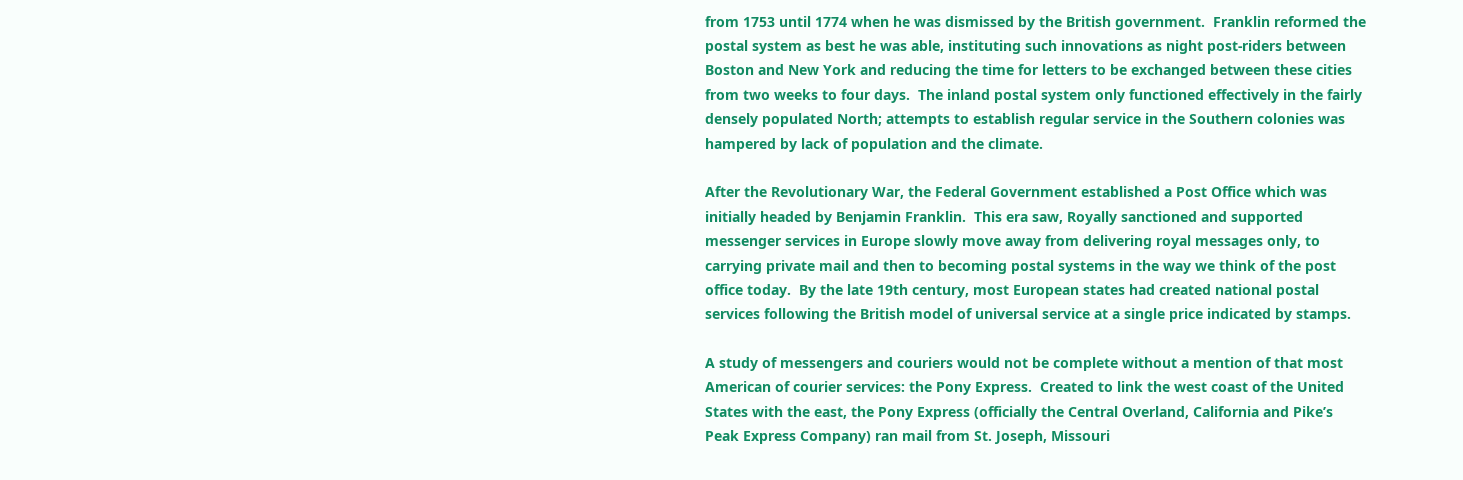from 1753 until 1774 when he was dismissed by the British government.  Franklin reformed the postal system as best he was able, instituting such innovations as night post-riders between Boston and New York and reducing the time for letters to be exchanged between these cities from two weeks to four days.  The inland postal system only functioned effectively in the fairly densely populated North; attempts to establish regular service in the Southern colonies was hampered by lack of population and the climate.

After the Revolutionary War, the Federal Government established a Post Office which was initially headed by Benjamin Franklin.  This era saw, Royally sanctioned and supported messenger services in Europe slowly move away from delivering royal messages only, to carrying private mail and then to becoming postal systems in the way we think of the post office today.  By the late 19th century, most European states had created national postal services following the British model of universal service at a single price indicated by stamps.

A study of messengers and couriers would not be complete without a mention of that most American of courier services: the Pony Express.  Created to link the west coast of the United States with the east, the Pony Express (officially the Central Overland, California and Pike’s Peak Express Company) ran mail from St. Joseph, Missouri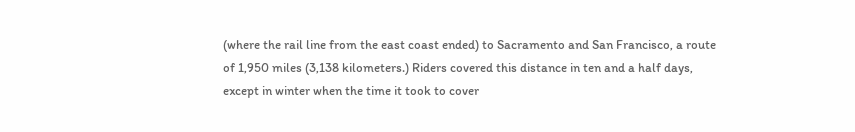(where the rail line from the east coast ended) to Sacramento and San Francisco, a route of 1,950 miles (3,138 kilometers.) Riders covered this distance in ten and a half days, except in winter when the time it took to cover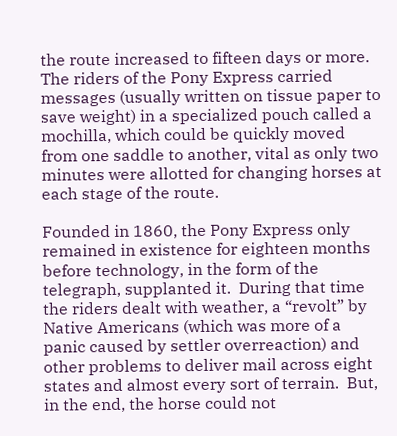the route increased to fifteen days or more.  The riders of the Pony Express carried messages (usually written on tissue paper to save weight) in a specialized pouch called a mochilla, which could be quickly moved from one saddle to another, vital as only two minutes were allotted for changing horses at each stage of the route.

Founded in 1860, the Pony Express only remained in existence for eighteen months before technology, in the form of the telegraph, supplanted it.  During that time the riders dealt with weather, a “revolt” by Native Americans (which was more of a panic caused by settler overreaction) and other problems to deliver mail across eight states and almost every sort of terrain.  But, in the end, the horse could not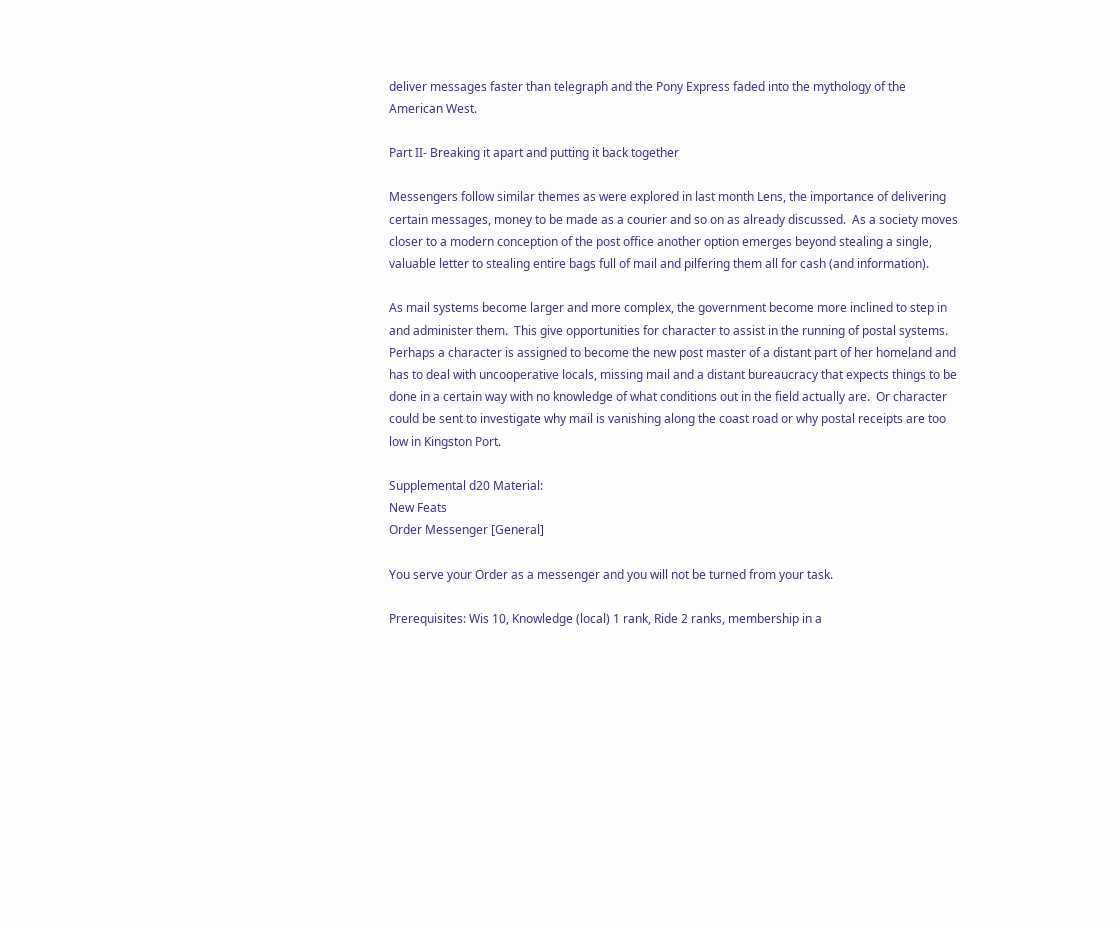deliver messages faster than telegraph and the Pony Express faded into the mythology of the American West.

Part II- Breaking it apart and putting it back together

Messengers follow similar themes as were explored in last month Lens, the importance of delivering certain messages, money to be made as a courier and so on as already discussed.  As a society moves closer to a modern conception of the post office another option emerges beyond stealing a single, valuable letter to stealing entire bags full of mail and pilfering them all for cash (and information).

As mail systems become larger and more complex, the government become more inclined to step in and administer them.  This give opportunities for character to assist in the running of postal systems.  Perhaps a character is assigned to become the new post master of a distant part of her homeland and has to deal with uncooperative locals, missing mail and a distant bureaucracy that expects things to be done in a certain way with no knowledge of what conditions out in the field actually are.  Or character could be sent to investigate why mail is vanishing along the coast road or why postal receipts are too low in Kingston Port.

Supplemental d20 Material:
New Feats
Order Messenger [General]

You serve your Order as a messenger and you will not be turned from your task.

Prerequisites: Wis 10, Knowledge (local) 1 rank, Ride 2 ranks, membership in a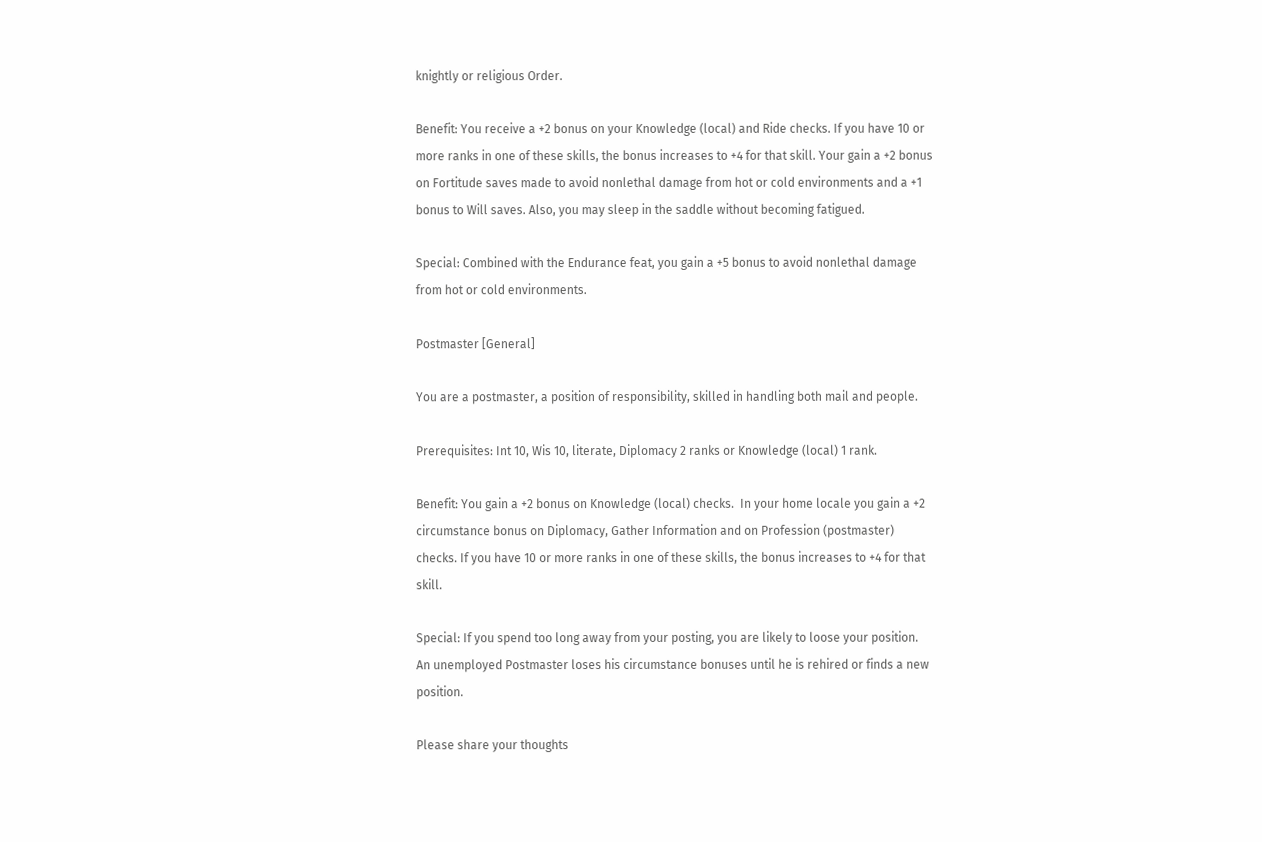knightly or religious Order.

Benefit: You receive a +2 bonus on your Knowledge (local) and Ride checks. If you have 10 or more ranks in one of these skills, the bonus increases to +4 for that skill. Your gain a +2 bonus on Fortitude saves made to avoid nonlethal damage from hot or cold environments and a +1 bonus to Will saves. Also, you may sleep in the saddle without becoming fatigued.

Special: Combined with the Endurance feat, you gain a +5 bonus to avoid nonlethal damage from hot or cold environments.

Postmaster [General]

You are a postmaster, a position of responsibility, skilled in handling both mail and people.

Prerequisites: Int 10, Wis 10, literate, Diplomacy 2 ranks or Knowledge (local) 1 rank.

Benefit: You gain a +2 bonus on Knowledge (local) checks.  In your home locale you gain a +2 circumstance bonus on Diplomacy, Gather Information and on Profession (postmaster) checks. If you have 10 or more ranks in one of these skills, the bonus increases to +4 for that skill.

Special: If you spend too long away from your posting, you are likely to loose your position.  An unemployed Postmaster loses his circumstance bonuses until he is rehired or finds a new position.

Please share your thoughts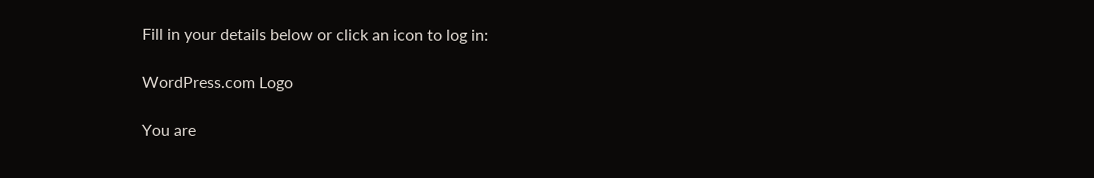Fill in your details below or click an icon to log in:

WordPress.com Logo

You are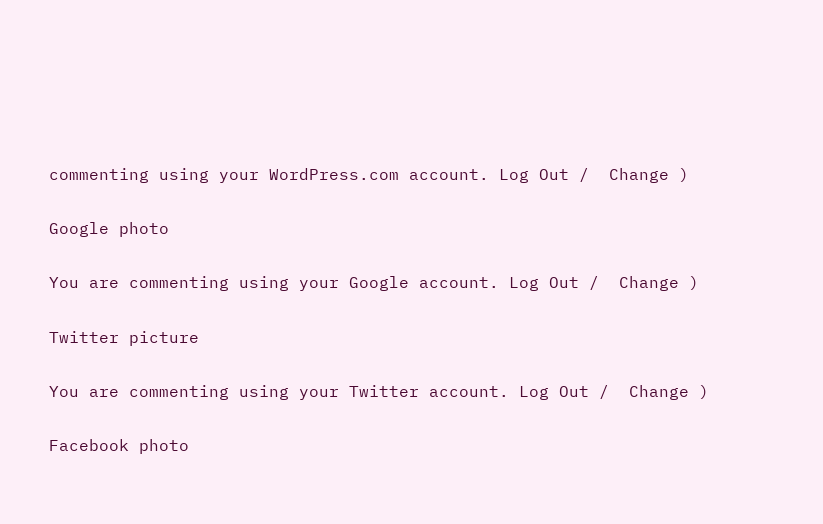commenting using your WordPress.com account. Log Out /  Change )

Google photo

You are commenting using your Google account. Log Out /  Change )

Twitter picture

You are commenting using your Twitter account. Log Out /  Change )

Facebook photo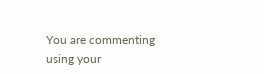You are commenting using your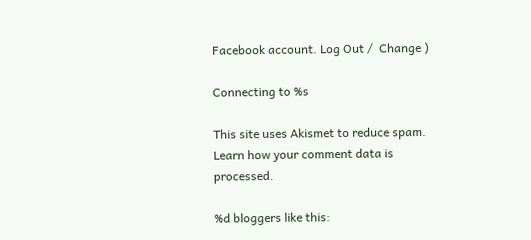Facebook account. Log Out /  Change )

Connecting to %s

This site uses Akismet to reduce spam. Learn how your comment data is processed.

%d bloggers like this: